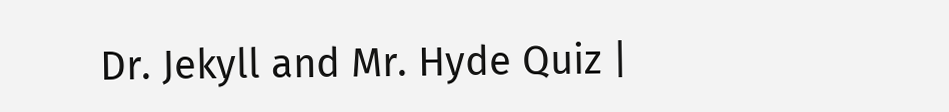Dr. Jekyll and Mr. Hyde Quiz |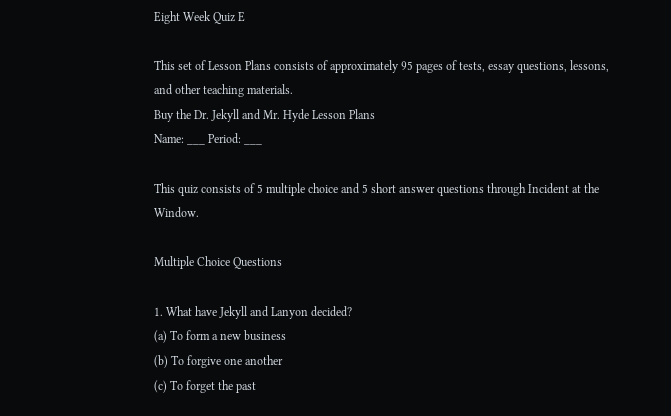Eight Week Quiz E

This set of Lesson Plans consists of approximately 95 pages of tests, essay questions, lessons, and other teaching materials.
Buy the Dr. Jekyll and Mr. Hyde Lesson Plans
Name: ___ Period: ___

This quiz consists of 5 multiple choice and 5 short answer questions through Incident at the Window.

Multiple Choice Questions

1. What have Jekyll and Lanyon decided?
(a) To form a new business
(b) To forgive one another
(c) To forget the past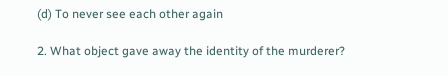(d) To never see each other again

2. What object gave away the identity of the murderer?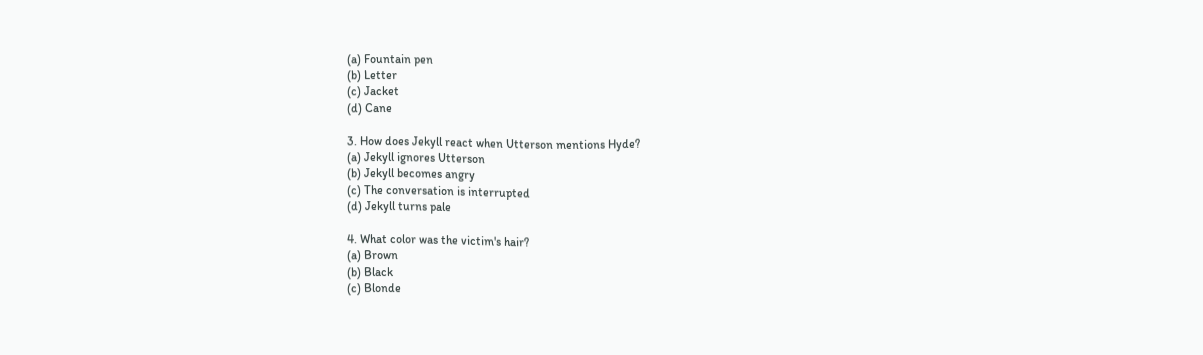(a) Fountain pen
(b) Letter
(c) Jacket
(d) Cane

3. How does Jekyll react when Utterson mentions Hyde?
(a) Jekyll ignores Utterson
(b) Jekyll becomes angry
(c) The conversation is interrupted
(d) Jekyll turns pale

4. What color was the victim's hair?
(a) Brown
(b) Black
(c) Blonde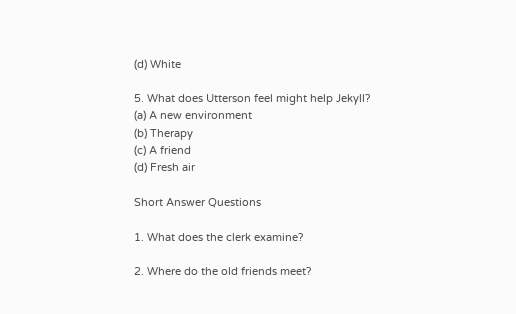(d) White

5. What does Utterson feel might help Jekyll?
(a) A new environment
(b) Therapy
(c) A friend
(d) Fresh air

Short Answer Questions

1. What does the clerk examine?

2. Where do the old friends meet?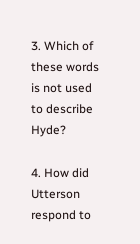3. Which of these words is not used to describe Hyde?

4. How did Utterson respond to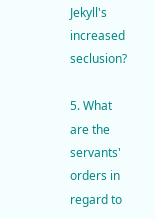Jekyll's increased seclusion?

5. What are the servants' orders in regard to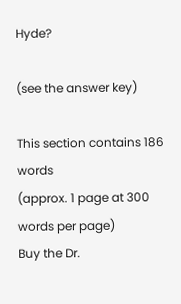Hyde?

(see the answer key)

This section contains 186 words
(approx. 1 page at 300 words per page)
Buy the Dr.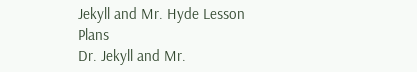Jekyll and Mr. Hyde Lesson Plans
Dr. Jekyll and Mr.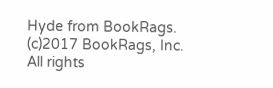Hyde from BookRags. (c)2017 BookRags, Inc. All rights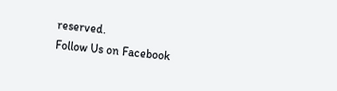reserved.
Follow Us on Facebook